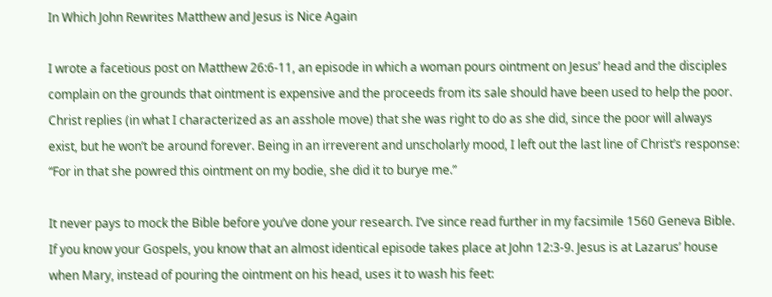In Which John Rewrites Matthew and Jesus is Nice Again

I wrote a facetious post on Matthew 26:6-11, an episode in which a woman pours ointment on Jesus’ head and the disciples complain on the grounds that ointment is expensive and the proceeds from its sale should have been used to help the poor. Christ replies (in what I characterized as an asshole move) that she was right to do as she did, since the poor will always exist, but he won’t be around forever. Being in an irreverent and unscholarly mood, I left out the last line of Christ’s response: “For in that she powred this ointment on my bodie, she did it to burye me.”

It never pays to mock the Bible before you’ve done your research. I’ve since read further in my facsimile 1560 Geneva Bible. If you know your Gospels, you know that an almost identical episode takes place at John 12:3-9. Jesus is at Lazarus’ house when Mary, instead of pouring the ointment on his head, uses it to wash his feet: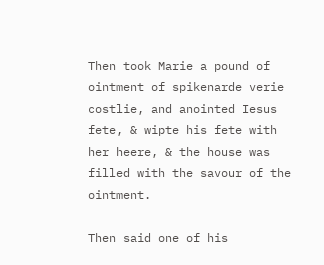Then took Marie a pound of ointment of spikenarde verie costlie, and anointed Iesus fete, & wipte his fete with her heere, & the house was filled with the savour of the ointment.

Then said one of his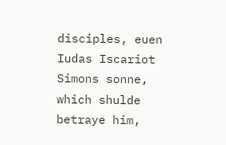disciples, euen Iudas Iscariot Simons sonne, which shulde betraye him,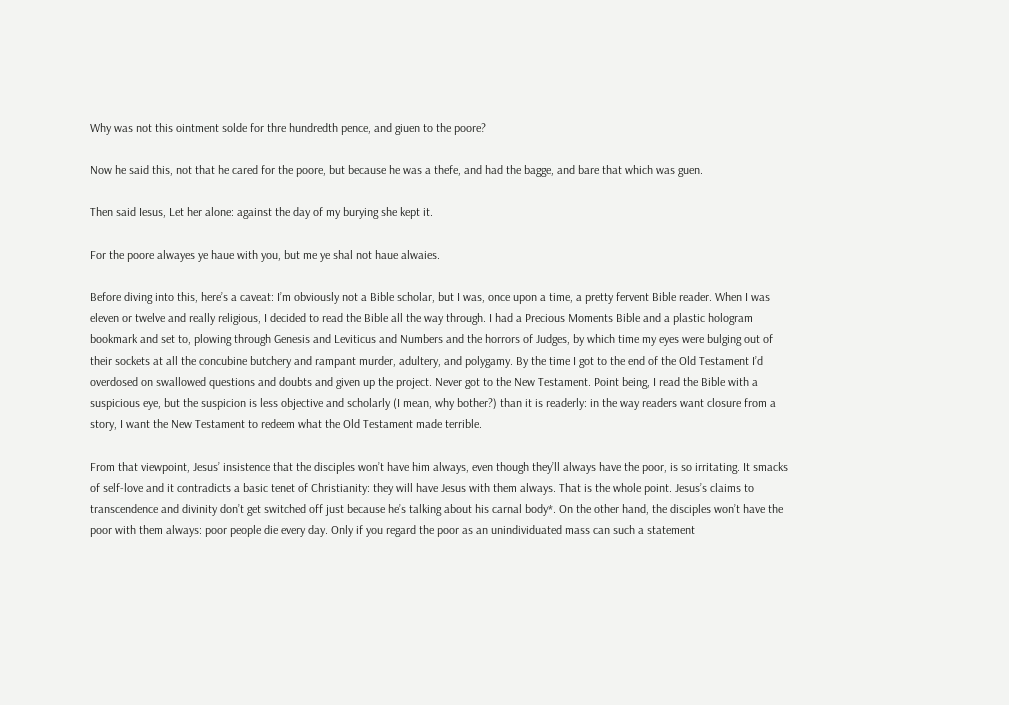Why was not this ointment solde for thre hundredth pence, and giuen to the poore?

Now he said this, not that he cared for the poore, but because he was a thefe, and had the bagge, and bare that which was guen.

Then said Iesus, Let her alone: against the day of my burying she kept it.

For the poore alwayes ye haue with you, but me ye shal not haue alwaies.

Before diving into this, here’s a caveat: I’m obviously not a Bible scholar, but I was, once upon a time, a pretty fervent Bible reader. When I was eleven or twelve and really religious, I decided to read the Bible all the way through. I had a Precious Moments Bible and a plastic hologram bookmark and set to, plowing through Genesis and Leviticus and Numbers and the horrors of Judges, by which time my eyes were bulging out of their sockets at all the concubine butchery and rampant murder, adultery, and polygamy. By the time I got to the end of the Old Testament I’d overdosed on swallowed questions and doubts and given up the project. Never got to the New Testament. Point being, I read the Bible with a suspicious eye, but the suspicion is less objective and scholarly (I mean, why bother?) than it is readerly: in the way readers want closure from a story, I want the New Testament to redeem what the Old Testament made terrible.

From that viewpoint, Jesus’ insistence that the disciples won’t have him always, even though they’ll always have the poor, is so irritating. It smacks of self-love and it contradicts a basic tenet of Christianity: they will have Jesus with them always. That is the whole point. Jesus’s claims to transcendence and divinity don’t get switched off just because he’s talking about his carnal body*. On the other hand, the disciples won’t have the poor with them always: poor people die every day. Only if you regard the poor as an unindividuated mass can such a statement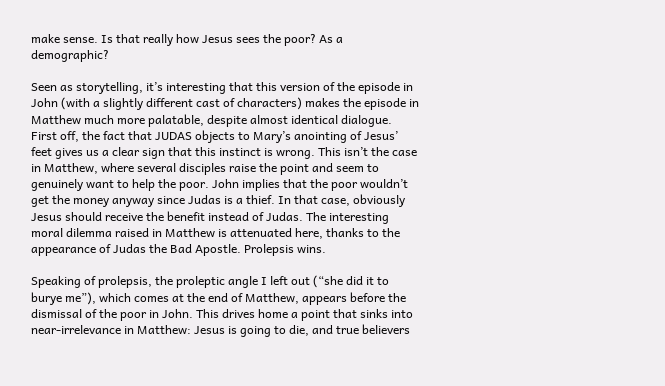make sense. Is that really how Jesus sees the poor? As a demographic?

Seen as storytelling, it’s interesting that this version of the episode in John (with a slightly different cast of characters) makes the episode in Matthew much more palatable, despite almost identical dialogue. First off, the fact that JUDAS objects to Mary’s anointing of Jesus’ feet gives us a clear sign that this instinct is wrong. This isn’t the case in Matthew, where several disciples raise the point and seem to genuinely want to help the poor. John implies that the poor wouldn’t get the money anyway since Judas is a thief. In that case, obviously Jesus should receive the benefit instead of Judas. The interesting moral dilemma raised in Matthew is attenuated here, thanks to the appearance of Judas the Bad Apostle. Prolepsis wins.

Speaking of prolepsis, the proleptic angle I left out (“she did it to burye me”), which comes at the end of Matthew, appears before the dismissal of the poor in John. This drives home a point that sinks into near-irrelevance in Matthew: Jesus is going to die, and true believers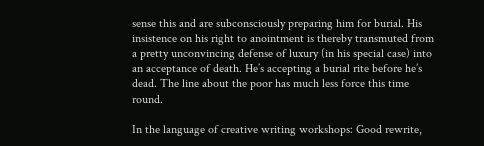sense this and are subconsciously preparing him for burial. His insistence on his right to anointment is thereby transmuted from a pretty unconvincing defense of luxury (in his special case) into an acceptance of death. He’s accepting a burial rite before he’s dead. The line about the poor has much less force this time round.

In the language of creative writing workshops: Good rewrite,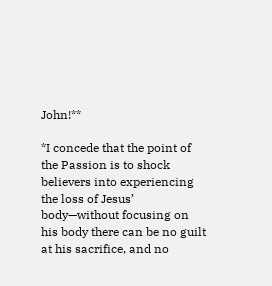John!**

*I concede that the point of the Passion is to shock believers into experiencing the loss of Jesus’ body—without focusing on his body there can be no guilt at his sacrifice, and no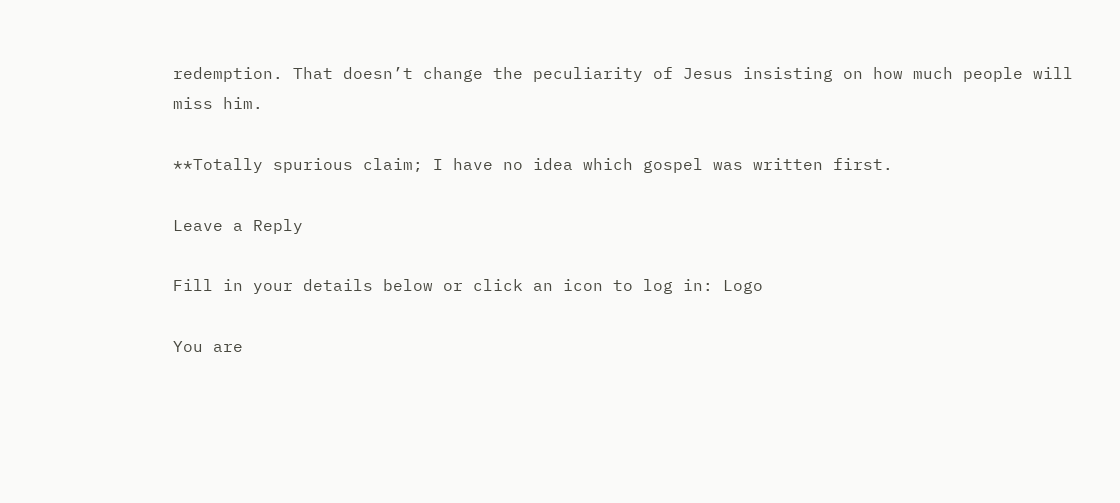redemption. That doesn’t change the peculiarity of Jesus insisting on how much people will miss him.

**Totally spurious claim; I have no idea which gospel was written first.

Leave a Reply

Fill in your details below or click an icon to log in: Logo

You are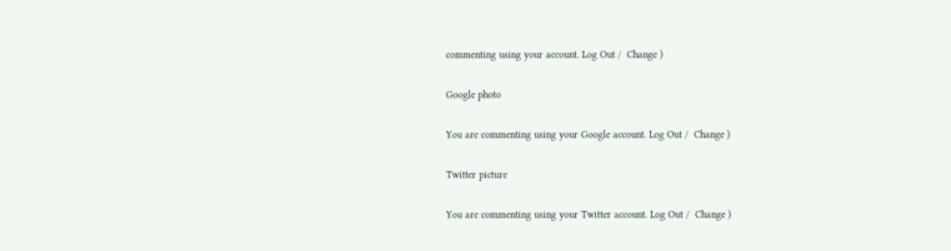commenting using your account. Log Out /  Change )

Google photo

You are commenting using your Google account. Log Out /  Change )

Twitter picture

You are commenting using your Twitter account. Log Out /  Change )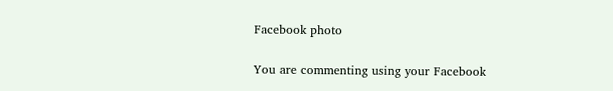Facebook photo

You are commenting using your Facebook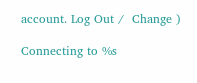account. Log Out /  Change )

Connecting to %s